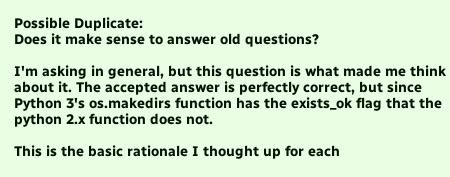Possible Duplicate:
Does it make sense to answer old questions?

I'm asking in general, but this question is what made me think about it. The accepted answer is perfectly correct, but since Python 3's os.makedirs function has the exists_ok flag that the python 2.x function does not.

This is the basic rationale I thought up for each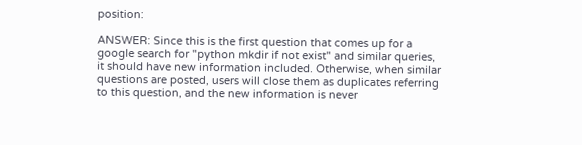position:

ANSWER: Since this is the first question that comes up for a google search for "python mkdir if not exist" and similar queries, it should have new information included. Otherwise, when similar questions are posted, users will close them as duplicates referring to this question, and the new information is never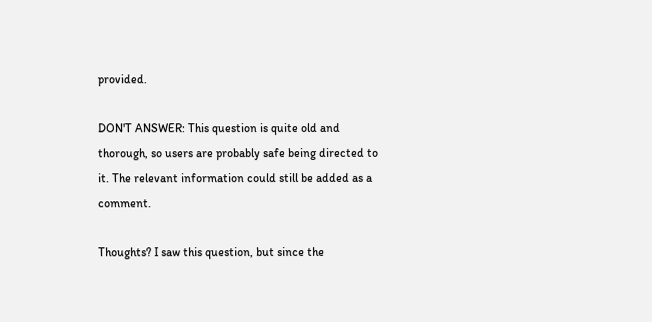provided.

DON'T ANSWER: This question is quite old and thorough, so users are probably safe being directed to it. The relevant information could still be added as a comment.

Thoughts? I saw this question, but since the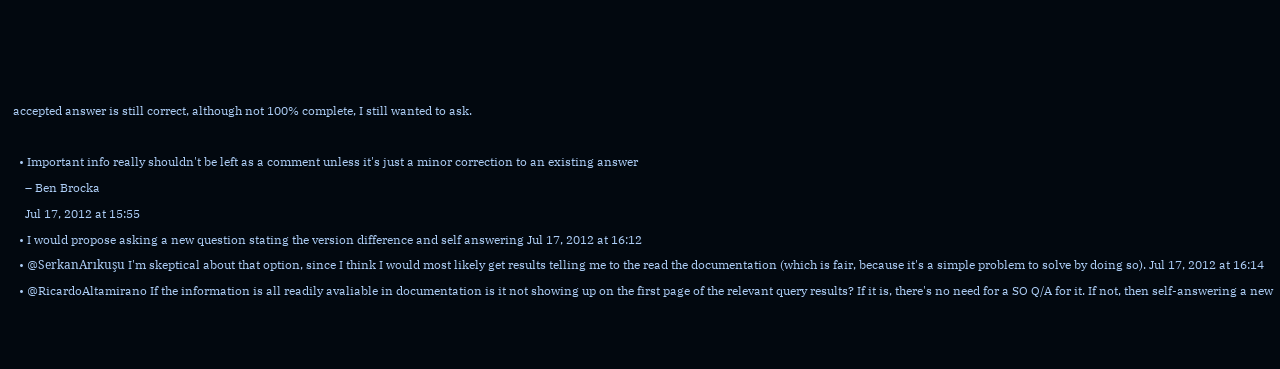accepted answer is still correct, although not 100% complete, I still wanted to ask.

  • Important info really shouldn't be left as a comment unless it's just a minor correction to an existing answer
    – Ben Brocka
    Jul 17, 2012 at 15:55
  • I would propose asking a new question stating the version difference and self answering Jul 17, 2012 at 16:12
  • @SerkanArıkuşu I'm skeptical about that option, since I think I would most likely get results telling me to the read the documentation (which is fair, because it's a simple problem to solve by doing so). Jul 17, 2012 at 16:14
  • @RicardoAltamirano If the information is all readily avaliable in documentation is it not showing up on the first page of the relevant query results? If it is, there's no need for a SO Q/A for it. If not, then self-answering a new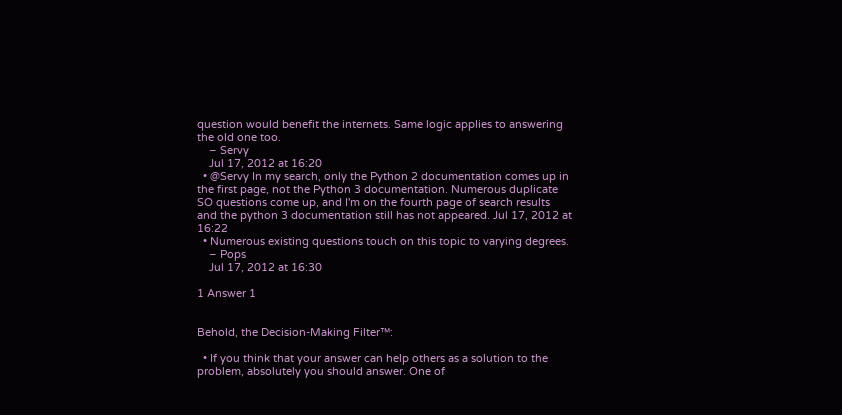question would benefit the internets. Same logic applies to answering the old one too.
    – Servy
    Jul 17, 2012 at 16:20
  • @Servy In my search, only the Python 2 documentation comes up in the first page, not the Python 3 documentation. Numerous duplicate SO questions come up, and I'm on the fourth page of search results and the python 3 documentation still has not appeared. Jul 17, 2012 at 16:22
  • Numerous existing questions touch on this topic to varying degrees.
    – Pops
    Jul 17, 2012 at 16:30

1 Answer 1


Behold, the Decision-Making Filter™:

  • If you think that your answer can help others as a solution to the problem, absolutely you should answer. One of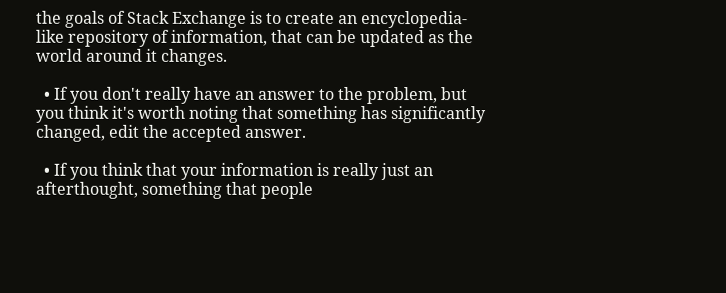the goals of Stack Exchange is to create an encyclopedia-like repository of information, that can be updated as the world around it changes.

  • If you don't really have an answer to the problem, but you think it's worth noting that something has significantly changed, edit the accepted answer.

  • If you think that your information is really just an afterthought, something that people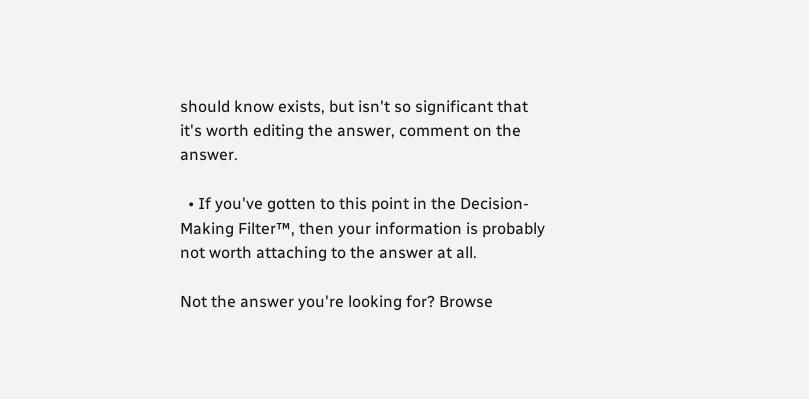should know exists, but isn't so significant that it's worth editing the answer, comment on the answer.

  • If you've gotten to this point in the Decision-Making Filter™, then your information is probably not worth attaching to the answer at all.

Not the answer you're looking for? Browse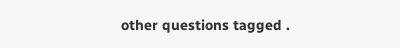other questions tagged .